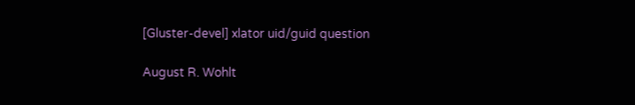[Gluster-devel] xlator uid/guid question

August R. Wohlt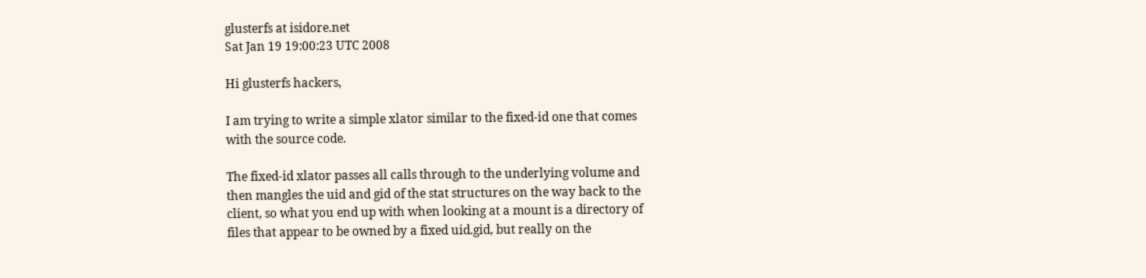glusterfs at isidore.net
Sat Jan 19 19:00:23 UTC 2008

Hi glusterfs hackers,

I am trying to write a simple xlator similar to the fixed-id one that comes
with the source code.

The fixed-id xlator passes all calls through to the underlying volume and
then mangles the uid and gid of the stat structures on the way back to the
client, so what you end up with when looking at a mount is a directory of
files that appear to be owned by a fixed uid.gid, but really on the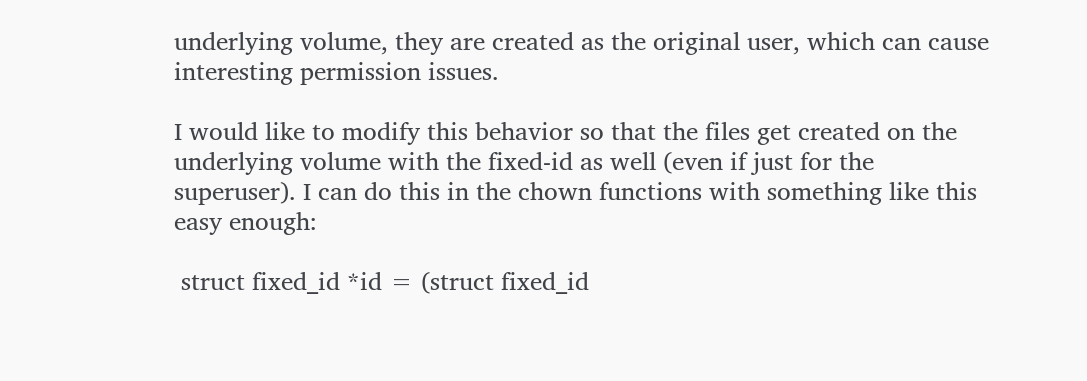underlying volume, they are created as the original user, which can cause
interesting permission issues.

I would like to modify this behavior so that the files get created on the
underlying volume with the fixed-id as well (even if just for the
superuser). I can do this in the chown functions with something like this
easy enough:

 struct fixed_id *id = (struct fixed_id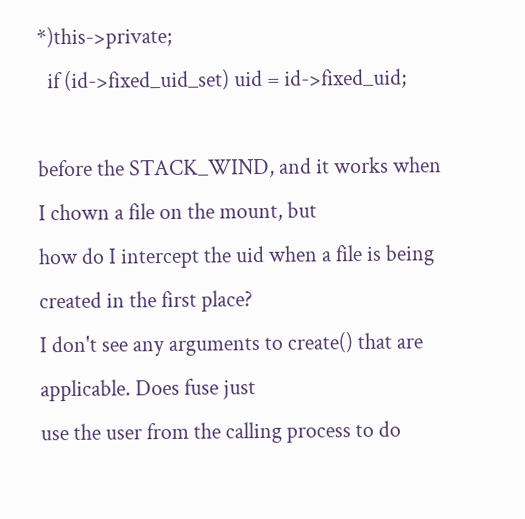*)this->private;
  if (id->fixed_uid_set) uid = id->fixed_uid;

before the STACK_WIND, and it works when I chown a file on the mount, but
how do I intercept the uid when a file is being created in the first place?
I don't see any arguments to create() that are applicable. Does fuse just
use the user from the calling process to do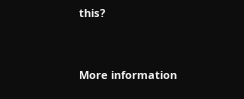this?


More information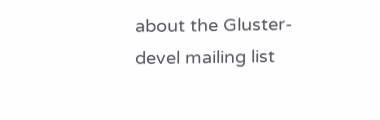about the Gluster-devel mailing list